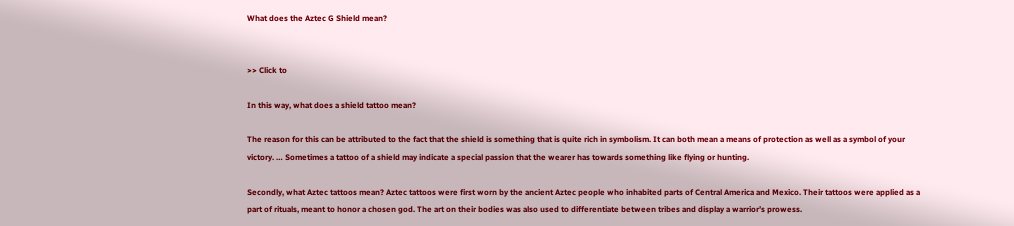What does the Aztec G Shield mean?


>> Click to

In this way, what does a shield tattoo mean?

The reason for this can be attributed to the fact that the shield is something that is quite rich in symbolism. It can both mean a means of protection as well as a symbol of your victory. … Sometimes a tattoo of a shield may indicate a special passion that the wearer has towards something like flying or hunting.

Secondly, what Aztec tattoos mean? Aztec tattoos were first worn by the ancient Aztec people who inhabited parts of Central America and Mexico. Their tattoos were applied as a part of rituals, meant to honor a chosen god. The art on their bodies was also used to differentiate between tribes and display a warrior’s prowess.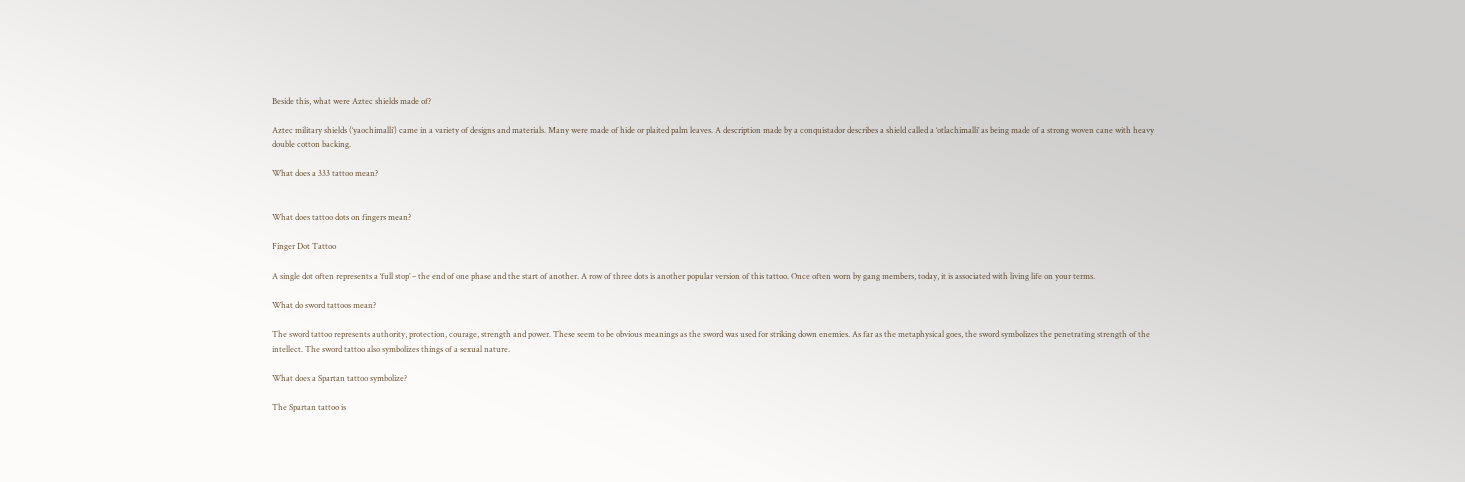Beside this, what were Aztec shields made of?

Aztec military shields (‘yaochimalli’) came in a variety of designs and materials. Many were made of hide or plaited palm leaves. A description made by a conquistador describes a shield called a ‘otlachimalli’ as being made of a strong woven cane with heavy double cotton backing.

What does a 333 tattoo mean?


What does tattoo dots on fingers mean?

Finger Dot Tattoo

A single dot often represents a ‘full stop’ – the end of one phase and the start of another. A row of three dots is another popular version of this tattoo. Once often worn by gang members, today, it is associated with living life on your terms.

What do sword tattoos mean?

The sword tattoo represents authority, protection, courage, strength and power. These seem to be obvious meanings as the sword was used for striking down enemies. As far as the metaphysical goes, the sword symbolizes the penetrating strength of the intellect. The sword tattoo also symbolizes things of a sexual nature.

What does a Spartan tattoo symbolize?

The Spartan tattoo is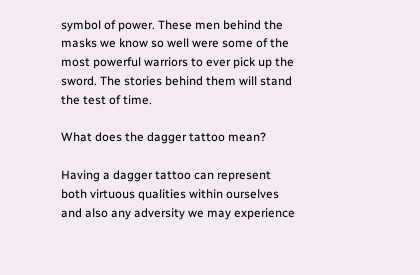symbol of power. These men behind the masks we know so well were some of the most powerful warriors to ever pick up the sword. The stories behind them will stand the test of time.

What does the dagger tattoo mean?

Having a dagger tattoo can represent both virtuous qualities within ourselves and also any adversity we may experience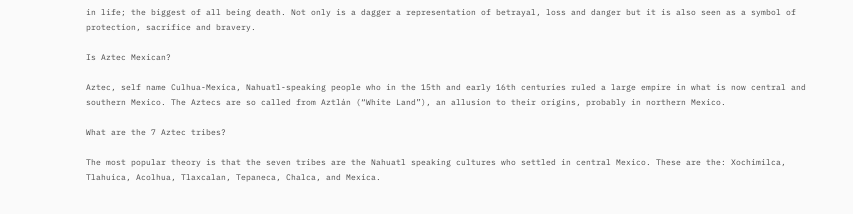in life; the biggest of all being death. Not only is a dagger a representation of betrayal, loss and danger but it is also seen as a symbol of protection, sacrifice and bravery.

Is Aztec Mexican?

Aztec, self name Culhua-Mexica, Nahuatl-speaking people who in the 15th and early 16th centuries ruled a large empire in what is now central and southern Mexico. The Aztecs are so called from Aztlán (“White Land”), an allusion to their origins, probably in northern Mexico.

What are the 7 Aztec tribes?

The most popular theory is that the seven tribes are the Nahuatl speaking cultures who settled in central Mexico. These are the: Xochimilca, Tlahuica, Acolhua, Tlaxcalan, Tepaneca, Chalca, and Mexica.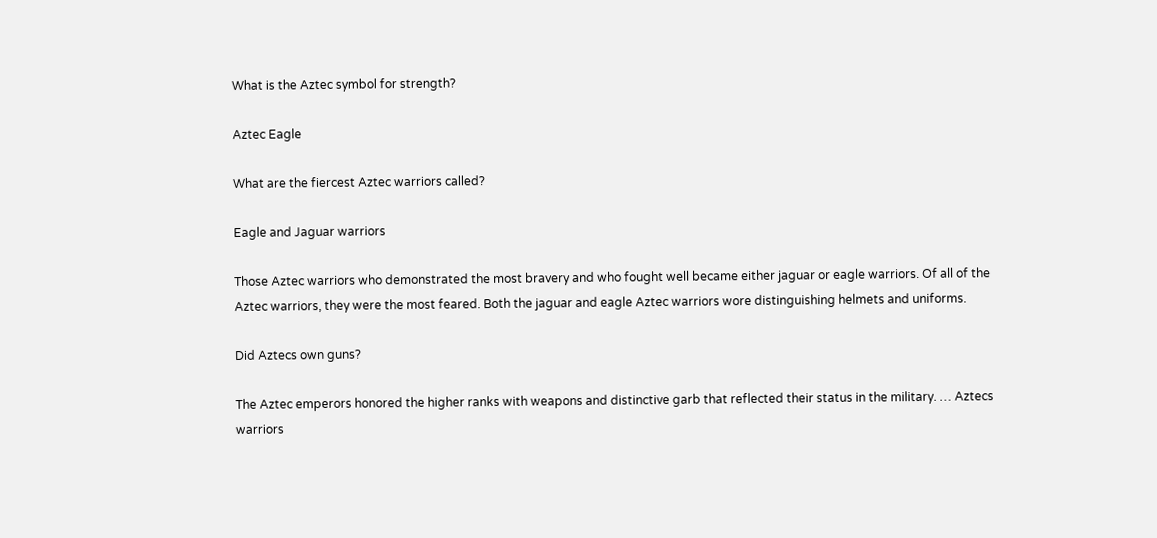What is the Aztec symbol for strength?

Aztec Eagle

What are the fiercest Aztec warriors called?

Eagle and Jaguar warriors

Those Aztec warriors who demonstrated the most bravery and who fought well became either jaguar or eagle warriors. Of all of the Aztec warriors, they were the most feared. Both the jaguar and eagle Aztec warriors wore distinguishing helmets and uniforms.

Did Aztecs own guns?

The Aztec emperors honored the higher ranks with weapons and distinctive garb that reflected their status in the military. … Aztecs warriors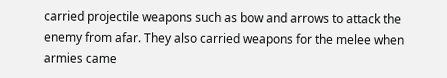carried projectile weapons such as bow and arrows to attack the enemy from afar. They also carried weapons for the melee when armies came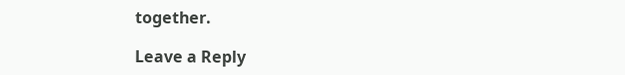together.

Leave a Reply